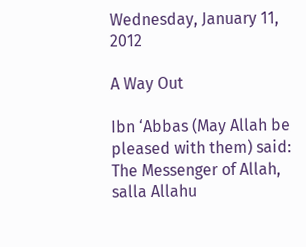Wednesday, January 11, 2012

A Way Out

Ibn ‘Abbas (May Allah be pleased with them) said: The Messenger of Allah, salla Allahu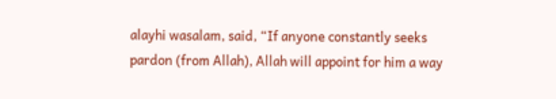alayhi wasalam, said, “If anyone constantly seeks pardon (from Allah), Allah will appoint for him a way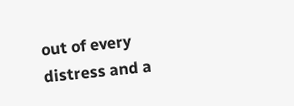out of every distress and a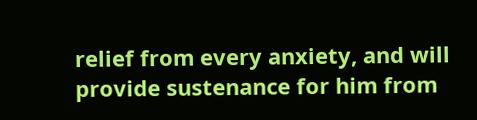relief from every anxiety, and will provide sustenance for him from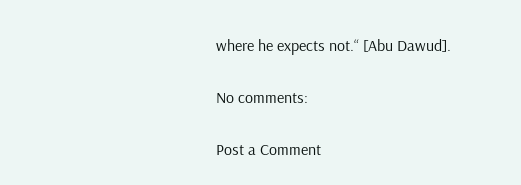where he expects not.“ [Abu Dawud].

No comments:

Post a Comment